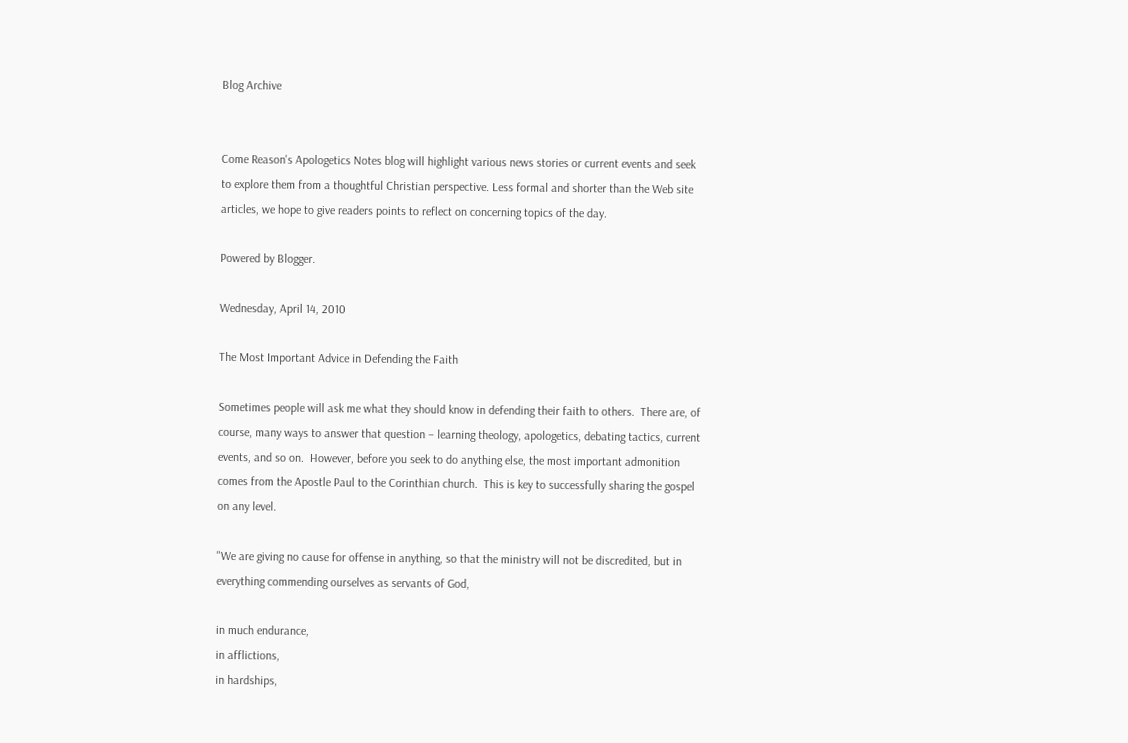Blog Archive


Come Reason's Apologetics Notes blog will highlight various news stories or current events and seek to explore them from a thoughtful Christian perspective. Less formal and shorter than the Web site articles, we hope to give readers points to reflect on concerning topics of the day.

Powered by Blogger.

Wednesday, April 14, 2010

The Most Important Advice in Defending the Faith

Sometimes people will ask me what they should know in defending their faith to others.  There are, of course, many ways to answer that question – learning theology, apologetics, debating tactics, current events, and so on.  However, before you seek to do anything else, the most important admonition comes from the Apostle Paul to the Corinthian church.  This is key to successfully sharing the gospel on any level.

"We are giving no cause for offense in anything, so that the ministry will not be discredited, but in everything commending ourselves as servants of God,

in much endurance,
in afflictions,
in hardships,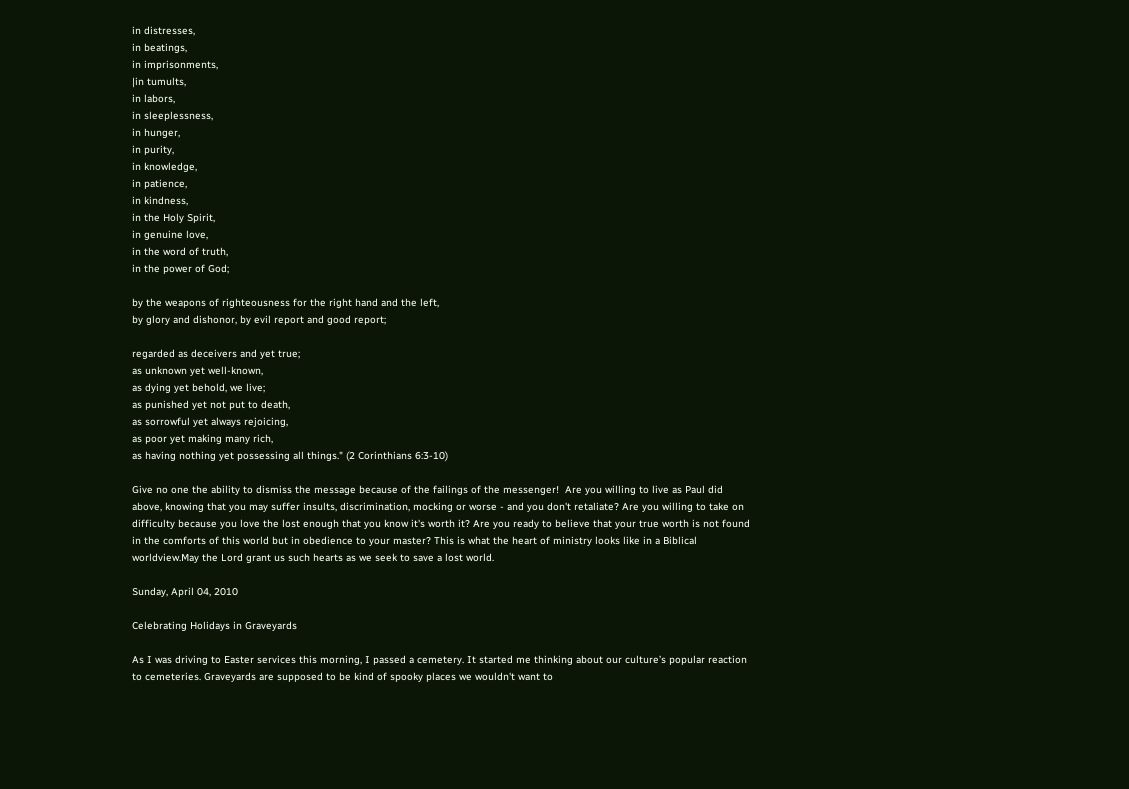in distresses,
in beatings,
in imprisonments,
|in tumults,
in labors,
in sleeplessness,
in hunger,
in purity,
in knowledge,
in patience,
in kindness,
in the Holy Spirit,
in genuine love,
in the word of truth,
in the power of God;

by the weapons of righteousness for the right hand and the left,
by glory and dishonor, by evil report and good report;

regarded as deceivers and yet true;
as unknown yet well-known,
as dying yet behold, we live;
as punished yet not put to death,
as sorrowful yet always rejoicing,
as poor yet making many rich,
as having nothing yet possessing all things." (2 Corinthians 6:3-10)

Give no one the ability to dismiss the message because of the failings of the messenger!  Are you willing to live as Paul did above, knowing that you may suffer insults, discrimination, mocking or worse - and you don't retaliate? Are you willing to take on difficulty because you love the lost enough that you know it's worth it? Are you ready to believe that your true worth is not found in the comforts of this world but in obedience to your master? This is what the heart of ministry looks like in a Biblical worldview.May the Lord grant us such hearts as we seek to save a lost world.

Sunday, April 04, 2010

Celebrating Holidays in Graveyards

As I was driving to Easter services this morning, I passed a cemetery. It started me thinking about our culture’s popular reaction to cemeteries. Graveyards are supposed to be kind of spooky places we wouldn't want to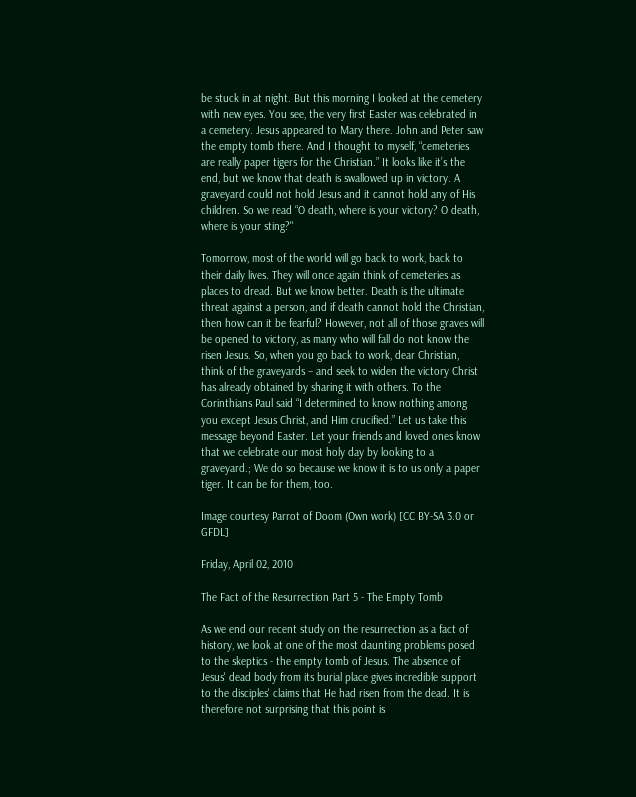be stuck in at night. But this morning I looked at the cemetery with new eyes. You see, the very first Easter was celebrated in a cemetery. Jesus appeared to Mary there. John and Peter saw the empty tomb there. And I thought to myself, “cemeteries are really paper tigers for the Christian.” It looks like it’s the end, but we know that death is swallowed up in victory. A graveyard could not hold Jesus and it cannot hold any of His children. So we read “O death, where is your victory? O death, where is your sting?"

Tomorrow, most of the world will go back to work, back to their daily lives. They will once again think of cemeteries as places to dread. But we know better. Death is the ultimate threat against a person, and if death cannot hold the Christian, then how can it be fearful? However, not all of those graves will be opened to victory, as many who will fall do not know the risen Jesus. So, when you go back to work, dear Christian, think of the graveyards – and seek to widen the victory Christ has already obtained by sharing it with others. To the Corinthians Paul said “I determined to know nothing among you except Jesus Christ, and Him crucified.” Let us take this message beyond Easter. Let your friends and loved ones know that we celebrate our most holy day by looking to a graveyard.; We do so because we know it is to us only a paper tiger. It can be for them, too.

Image courtesy Parrot of Doom (Own work) [CC BY-SA 3.0 or GFDL]

Friday, April 02, 2010

The Fact of the Resurrection Part 5 - The Empty Tomb

As we end our recent study on the resurrection as a fact of history, we look at one of the most daunting problems posed to the skeptics - the empty tomb of Jesus. The absence of Jesus' dead body from its burial place gives incredible support to the disciples' claims that He had risen from the dead. It is therefore not surprising that this point is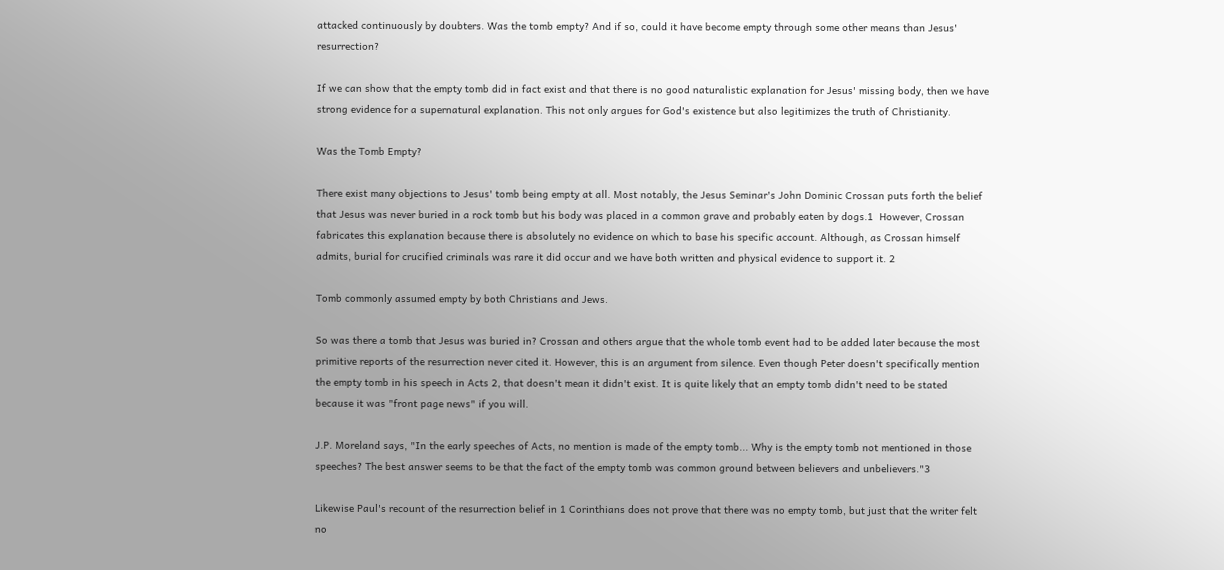attacked continuously by doubters. Was the tomb empty? And if so, could it have become empty through some other means than Jesus' resurrection?

If we can show that the empty tomb did in fact exist and that there is no good naturalistic explanation for Jesus' missing body, then we have strong evidence for a supernatural explanation. This not only argues for God's existence but also legitimizes the truth of Christianity.

Was the Tomb Empty?

There exist many objections to Jesus' tomb being empty at all. Most notably, the Jesus Seminar's John Dominic Crossan puts forth the belief that Jesus was never buried in a rock tomb but his body was placed in a common grave and probably eaten by dogs.1  However, Crossan fabricates this explanation because there is absolutely no evidence on which to base his specific account. Although, as Crossan himself admits, burial for crucified criminals was rare it did occur and we have both written and physical evidence to support it. 2

Tomb commonly assumed empty by both Christians and Jews.

So was there a tomb that Jesus was buried in? Crossan and others argue that the whole tomb event had to be added later because the most primitive reports of the resurrection never cited it. However, this is an argument from silence. Even though Peter doesn't specifically mention the empty tomb in his speech in Acts 2, that doesn't mean it didn't exist. It is quite likely that an empty tomb didn't need to be stated because it was "front page news" if you will.

J.P. Moreland says, "In the early speeches of Acts, no mention is made of the empty tomb... Why is the empty tomb not mentioned in those speeches? The best answer seems to be that the fact of the empty tomb was common ground between believers and unbelievers."3

Likewise Paul's recount of the resurrection belief in 1 Corinthians does not prove that there was no empty tomb, but just that the writer felt no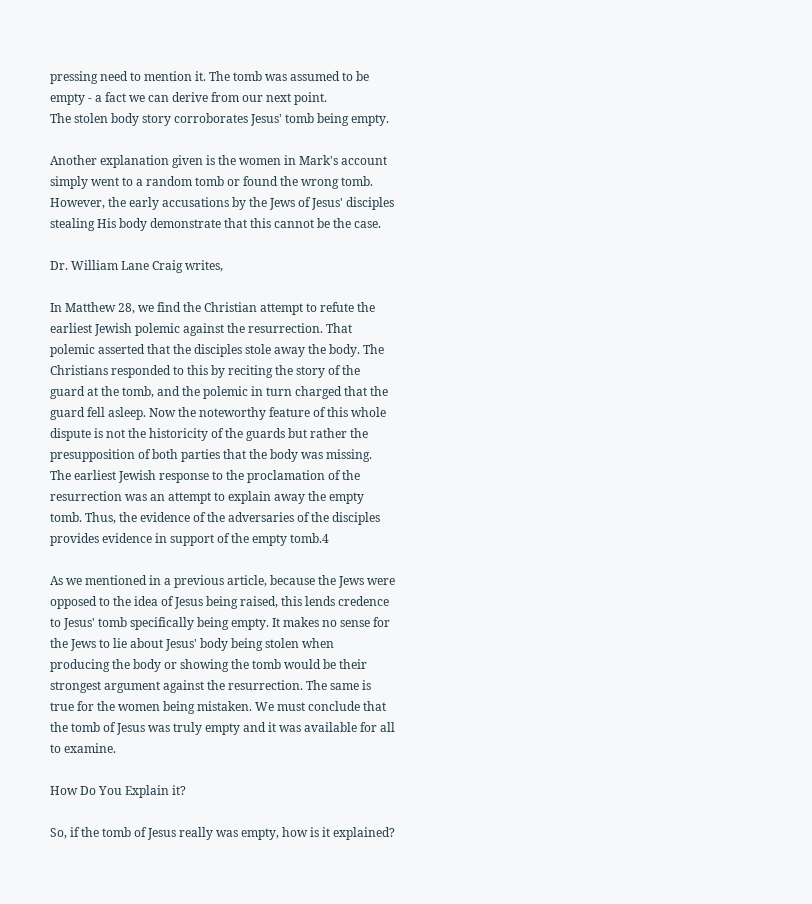pressing need to mention it. The tomb was assumed to be empty - a fact we can derive from our next point.
The stolen body story corroborates Jesus' tomb being empty.

Another explanation given is the women in Mark's account simply went to a random tomb or found the wrong tomb. However, the early accusations by the Jews of Jesus' disciples stealing His body demonstrate that this cannot be the case.

Dr. William Lane Craig writes,

In Matthew 28, we find the Christian attempt to refute the earliest Jewish polemic against the resurrection. That polemic asserted that the disciples stole away the body. The Christians responded to this by reciting the story of the guard at the tomb, and the polemic in turn charged that the guard fell asleep. Now the noteworthy feature of this whole dispute is not the historicity of the guards but rather the presupposition of both parties that the body was missing. The earliest Jewish response to the proclamation of the resurrection was an attempt to explain away the empty tomb. Thus, the evidence of the adversaries of the disciples provides evidence in support of the empty tomb.4

As we mentioned in a previous article, because the Jews were opposed to the idea of Jesus being raised, this lends credence to Jesus' tomb specifically being empty. It makes no sense for the Jews to lie about Jesus' body being stolen when producing the body or showing the tomb would be their strongest argument against the resurrection. The same is true for the women being mistaken. We must conclude that the tomb of Jesus was truly empty and it was available for all to examine.

How Do You Explain it?

So, if the tomb of Jesus really was empty, how is it explained?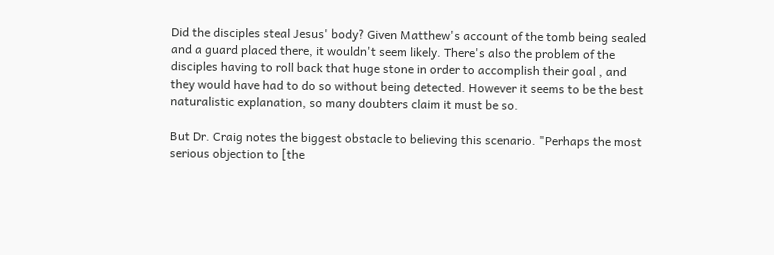Did the disciples steal Jesus' body? Given Matthew's account of the tomb being sealed and a guard placed there, it wouldn't seem likely. There's also the problem of the disciples having to roll back that huge stone in order to accomplish their goal , and they would have had to do so without being detected. However it seems to be the best naturalistic explanation, so many doubters claim it must be so.

But Dr. Craig notes the biggest obstacle to believing this scenario. "Perhaps the most serious objection to [the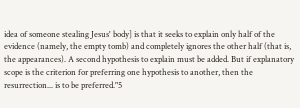idea of someone stealing Jesus' body] is that it seeks to explain only half of the evidence (namely, the empty tomb) and completely ignores the other half (that is, the appearances). A second hypothesis to explain must be added. But if explanatory scope is the criterion for preferring one hypothesis to another, then the resurrection... is to be preferred."5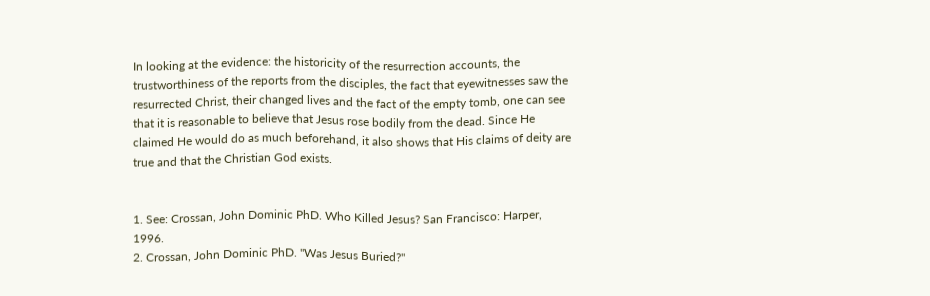In looking at the evidence: the historicity of the resurrection accounts, the trustworthiness of the reports from the disciples, the fact that eyewitnesses saw the resurrected Christ, their changed lives and the fact of the empty tomb, one can see that it is reasonable to believe that Jesus rose bodily from the dead. Since He claimed He would do as much beforehand, it also shows that His claims of deity are true and that the Christian God exists.


1. See: Crossan, John Dominic PhD. Who Killed Jesus? San Francisco: Harper, 1996.
2. Crossan, John Dominic PhD. "Was Jesus Buried?"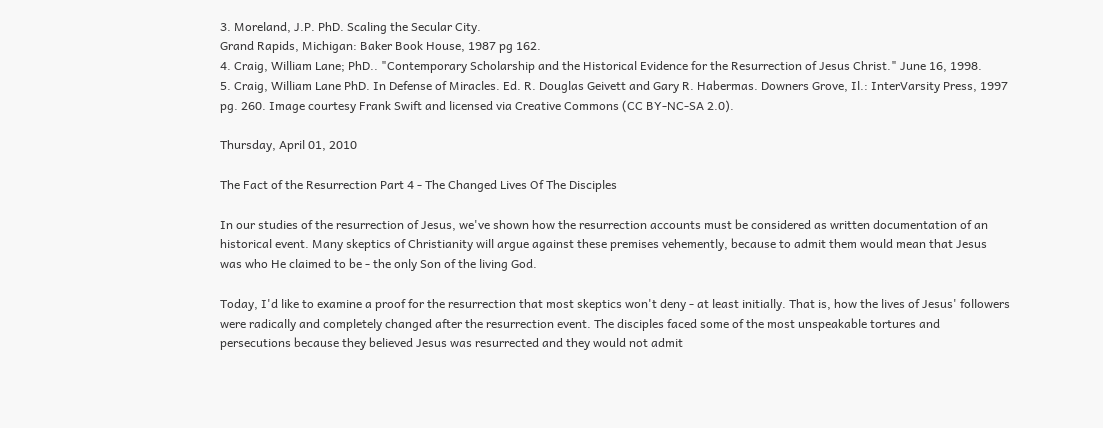3. Moreland, J.P. PhD. Scaling the Secular City.
Grand Rapids, Michigan: Baker Book House, 1987 pg 162.
4. Craig, William Lane; PhD.. "Contemporary Scholarship and the Historical Evidence for the Resurrection of Jesus Christ." June 16, 1998.
5. Craig, William Lane PhD. In Defense of Miracles. Ed. R. Douglas Geivett and Gary R. Habermas. Downers Grove, Il.: InterVarsity Press, 1997 pg. 260. Image courtesy Frank Swift and licensed via Creative Commons (CC BY-NC-SA 2.0).

Thursday, April 01, 2010

The Fact of the Resurrection Part 4 - The Changed Lives Of The Disciples

In our studies of the resurrection of Jesus, we've shown how the resurrection accounts must be considered as written documentation of an historical event. Many skeptics of Christianity will argue against these premises vehemently, because to admit them would mean that Jesus was who He claimed to be - the only Son of the living God.

Today, I'd like to examine a proof for the resurrection that most skeptics won't deny - at least initially. That is, how the lives of Jesus' followers were radically and completely changed after the resurrection event. The disciples faced some of the most unspeakable tortures and persecutions because they believed Jesus was resurrected and they would not admit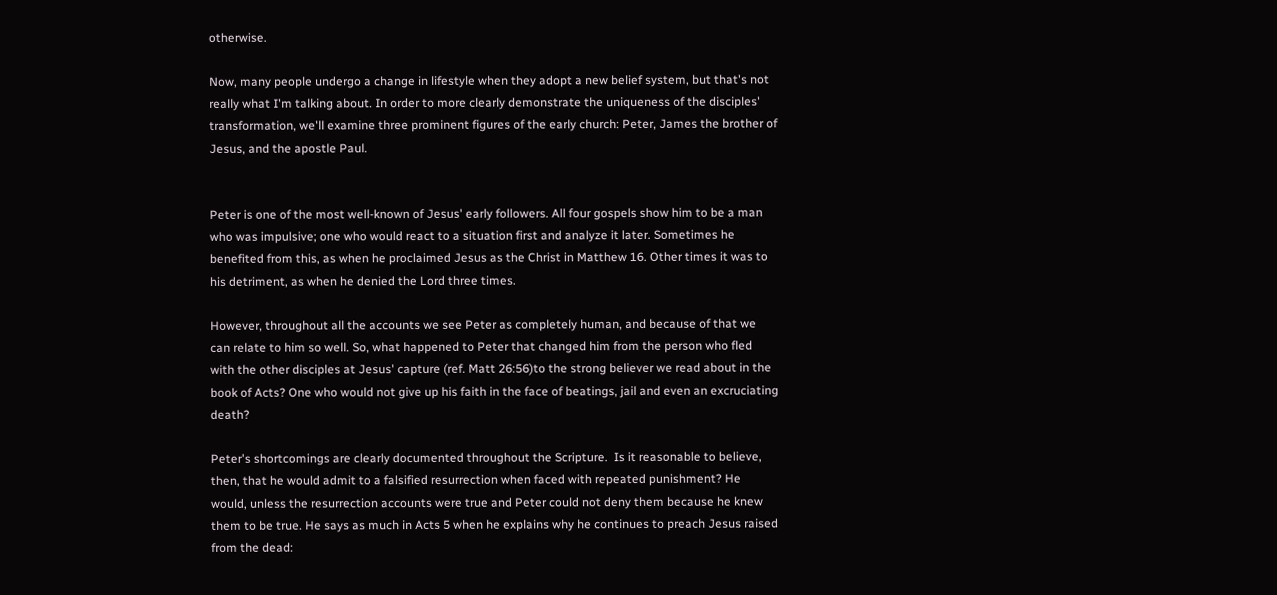otherwise.

Now, many people undergo a change in lifestyle when they adopt a new belief system, but that's not really what I'm talking about. In order to more clearly demonstrate the uniqueness of the disciples' transformation, we'll examine three prominent figures of the early church: Peter, James the brother of Jesus, and the apostle Paul.


Peter is one of the most well-known of Jesus' early followers. All four gospels show him to be a man who was impulsive; one who would react to a situation first and analyze it later. Sometimes he benefited from this, as when he proclaimed Jesus as the Christ in Matthew 16. Other times it was to his detriment, as when he denied the Lord three times.

However, throughout all the accounts we see Peter as completely human, and because of that we can relate to him so well. So, what happened to Peter that changed him from the person who fled with the other disciples at Jesus' capture (ref. Matt 26:56)to the strong believer we read about in the book of Acts? One who would not give up his faith in the face of beatings, jail and even an excruciating death?

Peter's shortcomings are clearly documented throughout the Scripture.  Is it reasonable to believe, then, that he would admit to a falsified resurrection when faced with repeated punishment? He would, unless the resurrection accounts were true and Peter could not deny them because he knew them to be true. He says as much in Acts 5 when he explains why he continues to preach Jesus raised from the dead: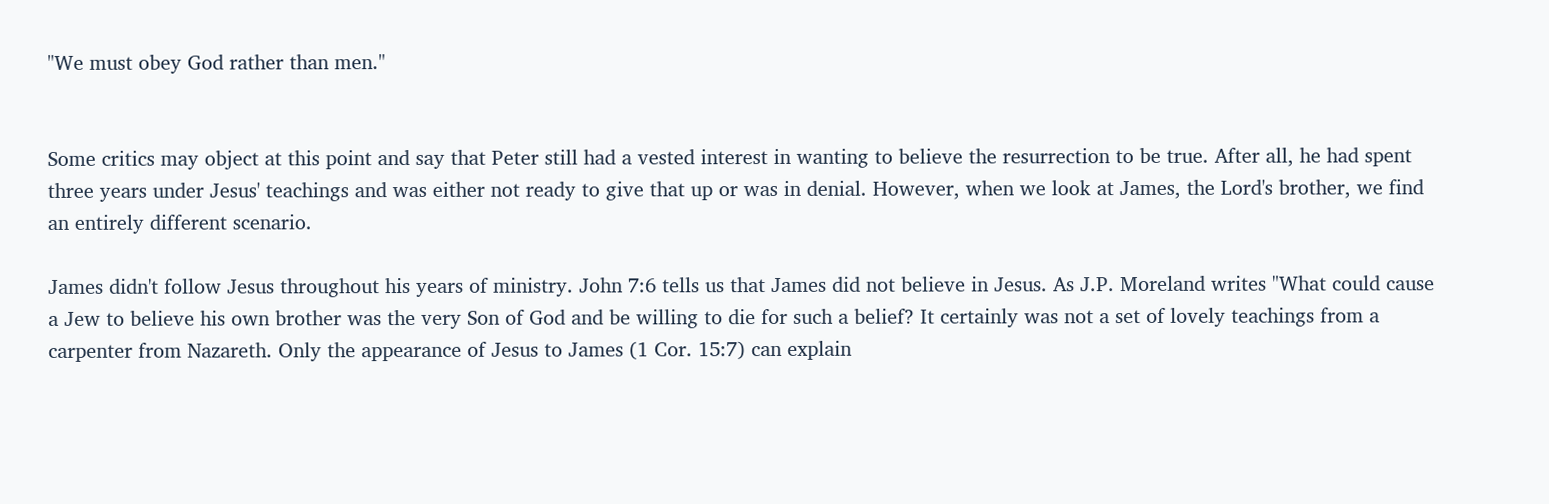"We must obey God rather than men."


Some critics may object at this point and say that Peter still had a vested interest in wanting to believe the resurrection to be true. After all, he had spent three years under Jesus' teachings and was either not ready to give that up or was in denial. However, when we look at James, the Lord's brother, we find an entirely different scenario.

James didn't follow Jesus throughout his years of ministry. John 7:6 tells us that James did not believe in Jesus. As J.P. Moreland writes "What could cause a Jew to believe his own brother was the very Son of God and be willing to die for such a belief? It certainly was not a set of lovely teachings from a carpenter from Nazareth. Only the appearance of Jesus to James (1 Cor. 15:7) can explain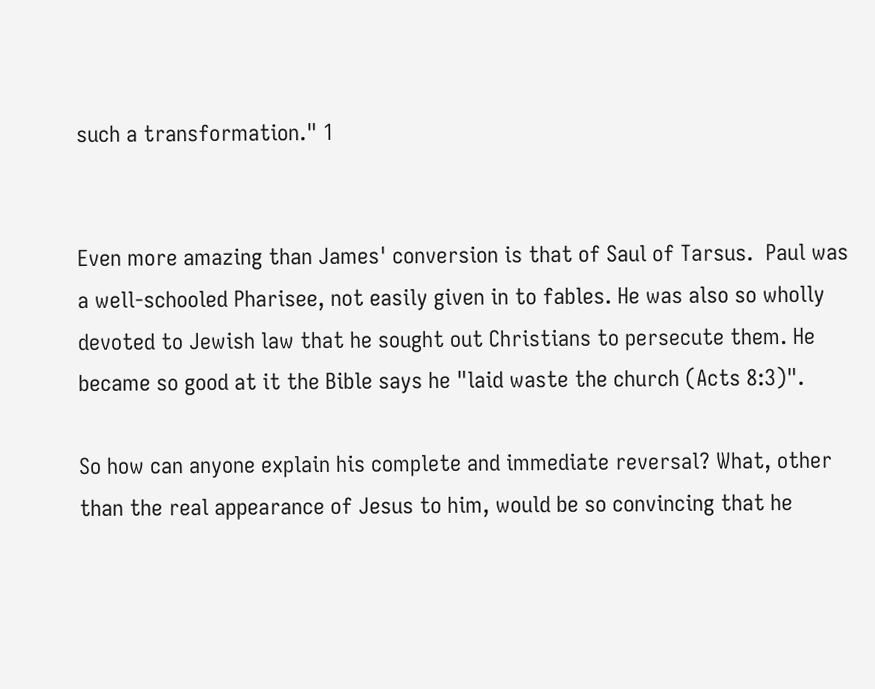such a transformation." 1


Even more amazing than James' conversion is that of Saul of Tarsus.  Paul was a well-schooled Pharisee, not easily given in to fables. He was also so wholly devoted to Jewish law that he sought out Christians to persecute them. He became so good at it the Bible says he "laid waste the church (Acts 8:3)".

So how can anyone explain his complete and immediate reversal? What, other than the real appearance of Jesus to him, would be so convincing that he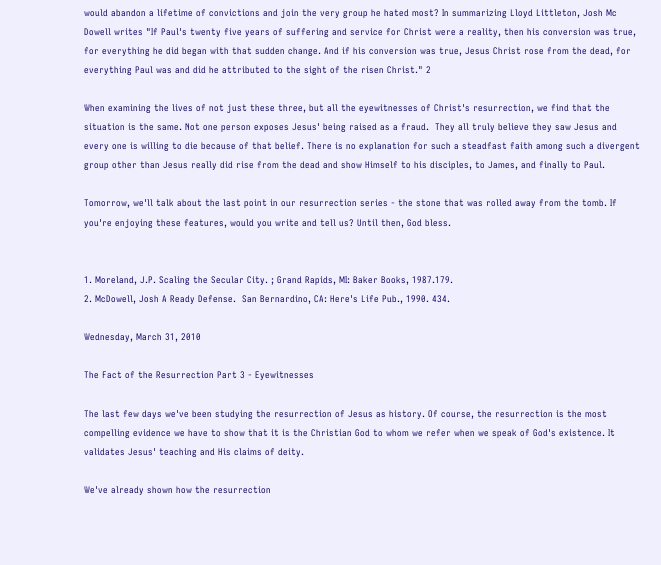would abandon a lifetime of convictions and join the very group he hated most? In summarizing Lloyd Littleton, Josh Mc Dowell writes "If Paul's twenty five years of suffering and service for Christ were a reality, then his conversion was true, for everything he did began with that sudden change. And if his conversion was true, Jesus Christ rose from the dead, for everything Paul was and did he attributed to the sight of the risen Christ." 2

When examining the lives of not just these three, but all the eyewitnesses of Christ's resurrection, we find that the situation is the same. Not one person exposes Jesus' being raised as a fraud.  They all truly believe they saw Jesus and every one is willing to die because of that belief. There is no explanation for such a steadfast faith among such a divergent group other than Jesus really did rise from the dead and show Himself to his disciples, to James, and finally to Paul.

Tomorrow, we'll talk about the last point in our resurrection series - the stone that was rolled away from the tomb. If you're enjoying these features, would you write and tell us? Until then, God bless.


1. Moreland, J.P. Scaling the Secular City. ; Grand Rapids, MI: Baker Books, 1987.179.
2. McDowell, Josh A Ready Defense.  San Bernardino, CA: Here's Life Pub., 1990. 434.

Wednesday, March 31, 2010

The Fact of the Resurrection Part 3 - Eyewitnesses

The last few days we've been studying the resurrection of Jesus as history. Of course, the resurrection is the most compelling evidence we have to show that it is the Christian God to whom we refer when we speak of God's existence. It validates Jesus' teaching and His claims of deity.

We've already shown how the resurrection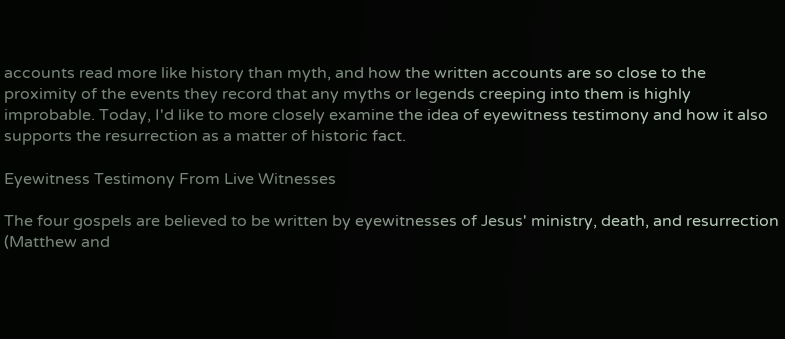accounts read more like history than myth, and how the written accounts are so close to the proximity of the events they record that any myths or legends creeping into them is highly improbable. Today, I'd like to more closely examine the idea of eyewitness testimony and how it also supports the resurrection as a matter of historic fact.

Eyewitness Testimony From Live Witnesses

The four gospels are believed to be written by eyewitnesses of Jesus' ministry, death, and resurrection (Matthew and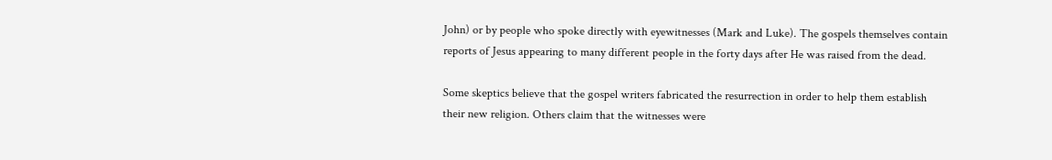John) or by people who spoke directly with eyewitnesses (Mark and Luke). The gospels themselves contain reports of Jesus appearing to many different people in the forty days after He was raised from the dead.

Some skeptics believe that the gospel writers fabricated the resurrection in order to help them establish their new religion. Others claim that the witnesses were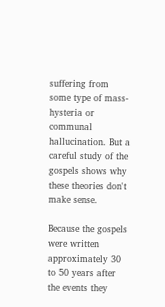suffering from some type of mass-hysteria or communal hallucination. But a careful study of the gospels shows why these theories don't make sense.

Because the gospels were written approximately 30 to 50 years after the events they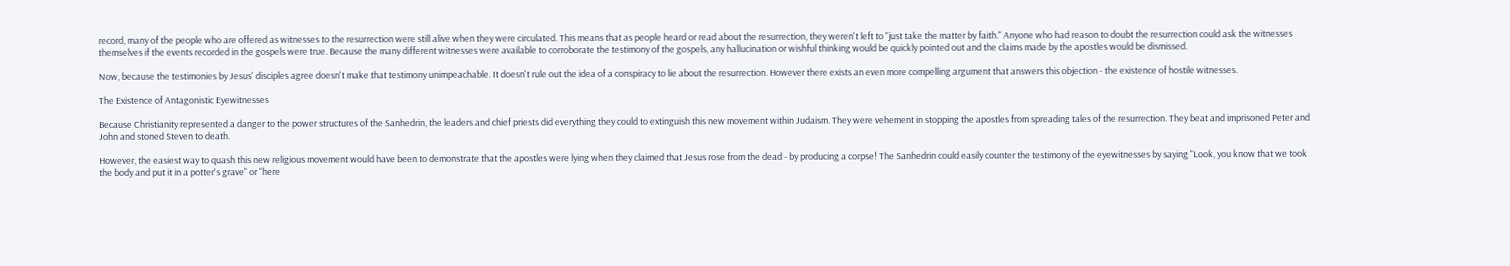record, many of the people who are offered as witnesses to the resurrection were still alive when they were circulated. This means that as people heard or read about the resurrection, they weren't left to "just take the matter by faith." Anyone who had reason to doubt the resurrection could ask the witnesses themselves if the events recorded in the gospels were true. Because the many different witnesses were available to corroborate the testimony of the gospels, any hallucination or wishful thinking would be quickly pointed out and the claims made by the apostles would be dismissed.

Now, because the testimonies by Jesus' disciples agree doesn't make that testimony unimpeachable. It doesn't rule out the idea of a conspiracy to lie about the resurrection. However there exists an even more compelling argument that answers this objection - the existence of hostile witnesses.

The Existence of Antagonistic Eyewitnesses

Because Christianity represented a danger to the power structures of the Sanhedrin, the leaders and chief priests did everything they could to extinguish this new movement within Judaism. They were vehement in stopping the apostles from spreading tales of the resurrection. They beat and imprisoned Peter and John and stoned Steven to death.

However, the easiest way to quash this new religious movement would have been to demonstrate that the apostles were lying when they claimed that Jesus rose from the dead - by producing a corpse! The Sanhedrin could easily counter the testimony of the eyewitnesses by saying "Look, you know that we took the body and put it in a potter's grave" or "here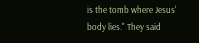is the tomb where Jesus' body lies." They said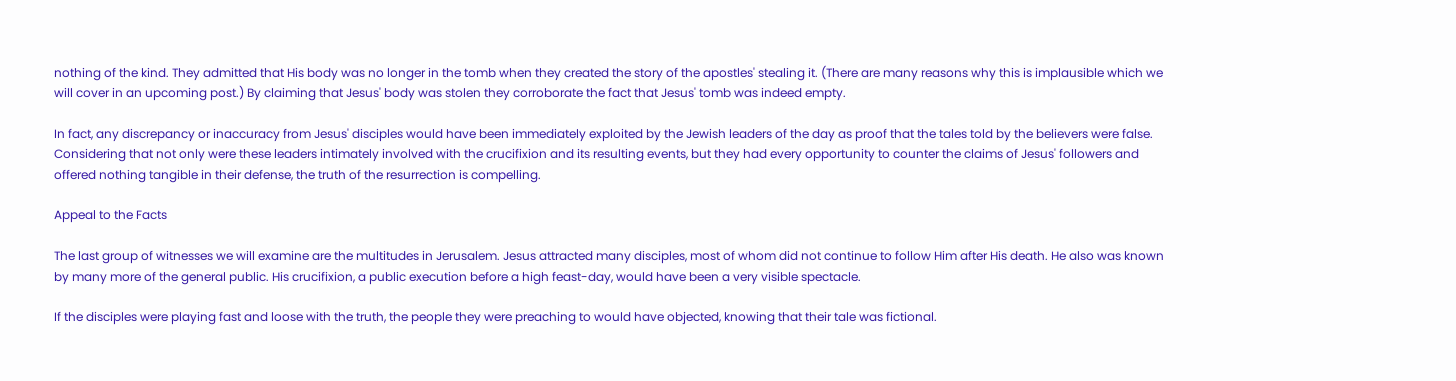nothing of the kind. They admitted that His body was no longer in the tomb when they created the story of the apostles' stealing it. (There are many reasons why this is implausible which we will cover in an upcoming post.) By claiming that Jesus' body was stolen they corroborate the fact that Jesus' tomb was indeed empty.

In fact, any discrepancy or inaccuracy from Jesus' disciples would have been immediately exploited by the Jewish leaders of the day as proof that the tales told by the believers were false. Considering that not only were these leaders intimately involved with the crucifixion and its resulting events, but they had every opportunity to counter the claims of Jesus' followers and offered nothing tangible in their defense, the truth of the resurrection is compelling.

Appeal to the Facts

The last group of witnesses we will examine are the multitudes in Jerusalem. Jesus attracted many disciples, most of whom did not continue to follow Him after His death. He also was known by many more of the general public. His crucifixion, a public execution before a high feast-day, would have been a very visible spectacle.

If the disciples were playing fast and loose with the truth, the people they were preaching to would have objected, knowing that their tale was fictional.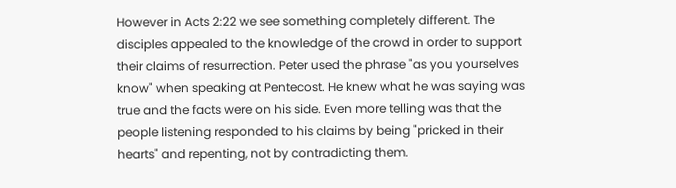However in Acts 2:22 we see something completely different. The disciples appealed to the knowledge of the crowd in order to support their claims of resurrection. Peter used the phrase "as you yourselves know" when speaking at Pentecost. He knew what he was saying was true and the facts were on his side. Even more telling was that the people listening responded to his claims by being "pricked in their hearts" and repenting, not by contradicting them.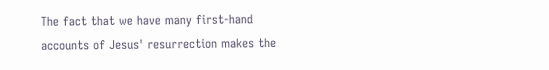The fact that we have many first-hand accounts of Jesus' resurrection makes the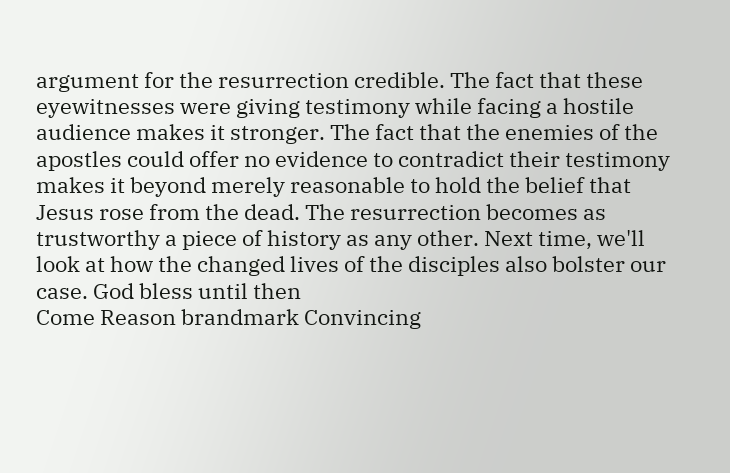argument for the resurrection credible. The fact that these eyewitnesses were giving testimony while facing a hostile audience makes it stronger. The fact that the enemies of the apostles could offer no evidence to contradict their testimony makes it beyond merely reasonable to hold the belief that Jesus rose from the dead. The resurrection becomes as trustworthy a piece of history as any other. Next time, we'll look at how the changed lives of the disciples also bolster our case. God bless until then
Come Reason brandmark Convincing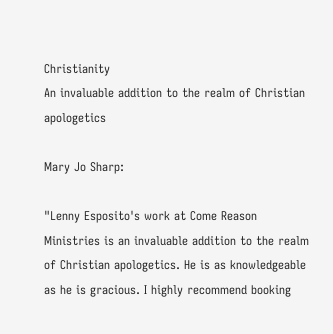Christianity
An invaluable addition to the realm of Christian apologetics

Mary Jo Sharp:

"Lenny Esposito's work at Come Reason Ministries is an invaluable addition to the realm of Christian apologetics. He is as knowledgeable as he is gracious. I highly recommend booking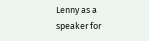Lenny as a speaker for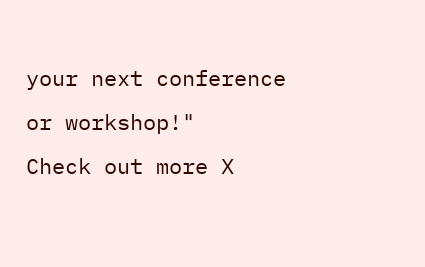your next conference or workshop!"
Check out more X